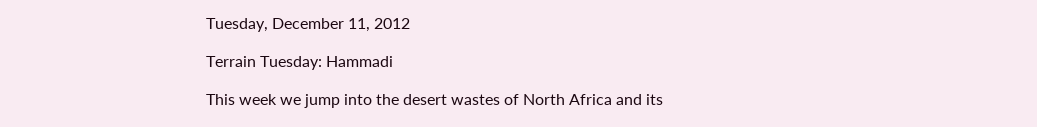Tuesday, December 11, 2012

Terrain Tuesday: Hammadi

This week we jump into the desert wastes of North Africa and its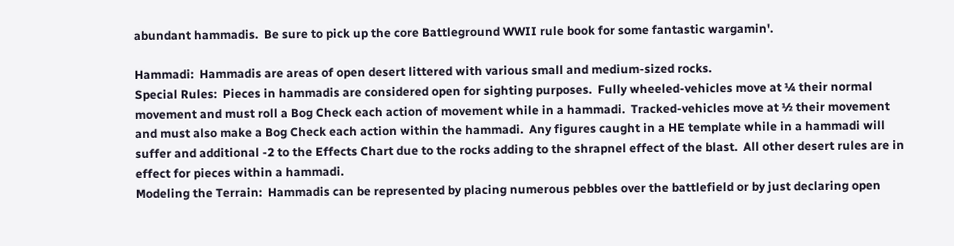abundant hammadis.  Be sure to pick up the core Battleground WWII rule book for some fantastic wargamin'.

Hammadi:  Hammadis are areas of open desert littered with various small and medium-sized rocks.
Special Rules:  Pieces in hammadis are considered open for sighting purposes.  Fully wheeled-vehicles move at ¼ their normal movement and must roll a Bog Check each action of movement while in a hammadi.  Tracked-vehicles move at ½ their movement and must also make a Bog Check each action within the hammadi.  Any figures caught in a HE template while in a hammadi will suffer and additional -2 to the Effects Chart due to the rocks adding to the shrapnel effect of the blast.  All other desert rules are in effect for pieces within a hammadi.
Modeling the Terrain:  Hammadis can be represented by placing numerous pebbles over the battlefield or by just declaring open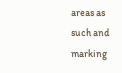areas as such and marking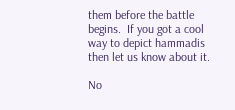them before the battle begins.  If you got a cool way to depict hammadis then let us know about it.

No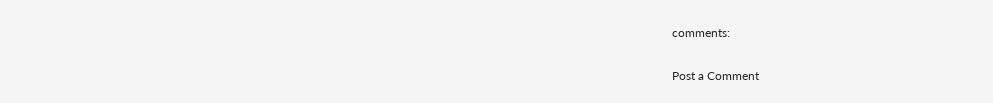comments:

Post a Comment